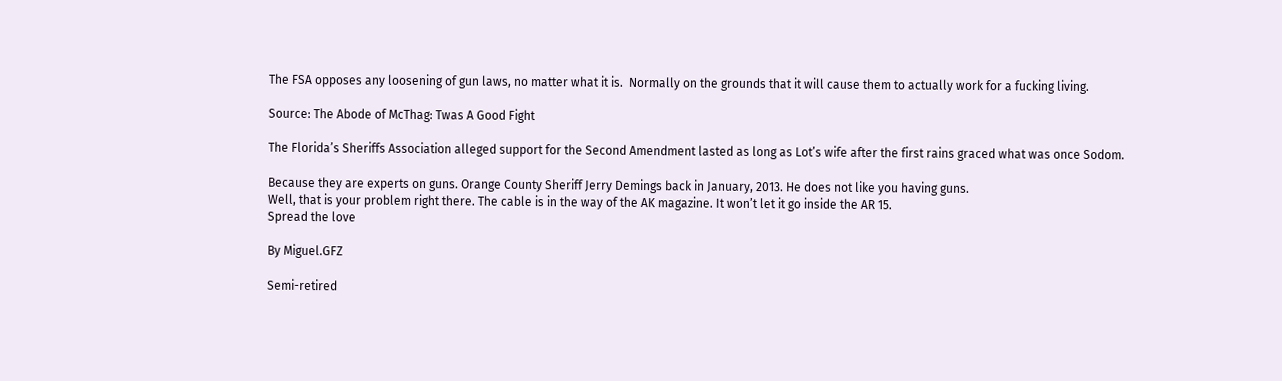The FSA opposes any loosening of gun laws, no matter what it is.  Normally on the grounds that it will cause them to actually work for a fucking living.

Source: The Abode of McThag: Twas A Good Fight

The Florida’s Sheriffs Association alleged support for the Second Amendment lasted as long as Lot’s wife after the first rains graced what was once Sodom.

Because they are experts on guns. Orange County Sheriff Jerry Demings back in January, 2013. He does not like you having guns.
Well, that is your problem right there. The cable is in the way of the AK magazine. It won’t let it go inside the AR 15.
Spread the love

By Miguel.GFZ

Semi-retired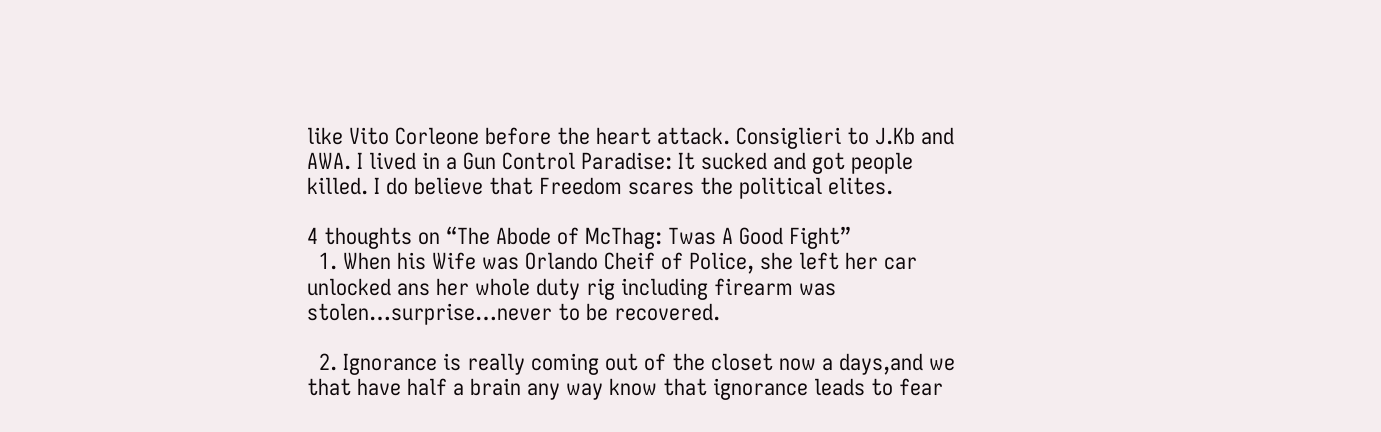like Vito Corleone before the heart attack. Consiglieri to J.Kb and AWA. I lived in a Gun Control Paradise: It sucked and got people killed. I do believe that Freedom scares the political elites.

4 thoughts on “The Abode of McThag: Twas A Good Fight”
  1. When his Wife was Orlando Cheif of Police, she left her car unlocked ans her whole duty rig including firearm was stolen…surprise…never to be recovered.

  2. Ignorance is really coming out of the closet now a days,and we that have half a brain any way know that ignorance leads to fear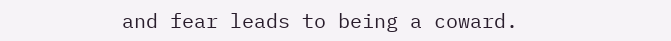and fear leads to being a coward.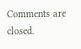Comments are closed.